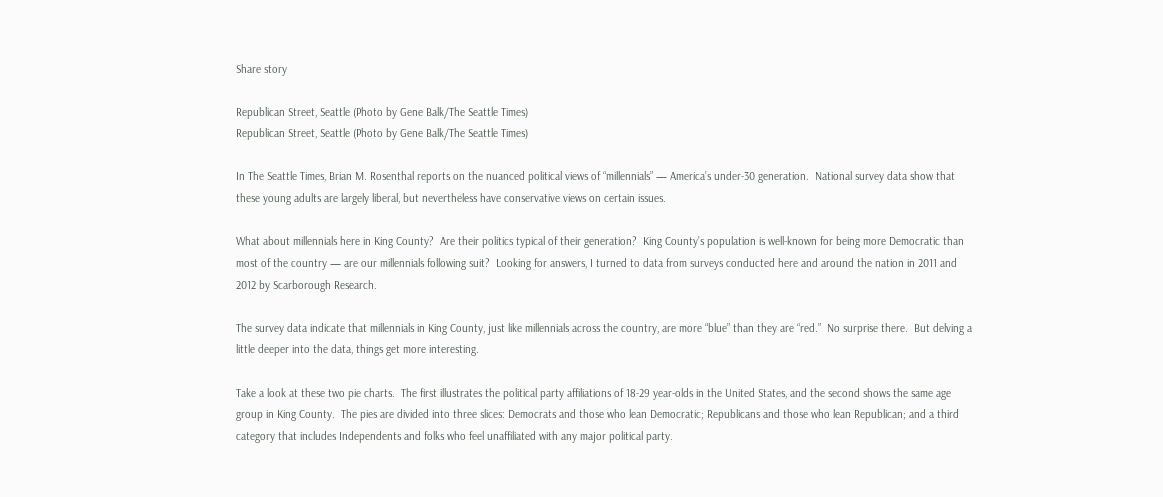Share story

Republican Street, Seattle (Photo by Gene Balk/The Seattle Times)
Republican Street, Seattle (Photo by Gene Balk/The Seattle Times)

In The Seattle Times, Brian M. Rosenthal reports on the nuanced political views of “millennials” — America’s under-30 generation.  National survey data show that these young adults are largely liberal, but nevertheless have conservative views on certain issues.

What about millennials here in King County?  Are their politics typical of their generation?  King County’s population is well-known for being more Democratic than most of the country — are our millennials following suit?  Looking for answers, I turned to data from surveys conducted here and around the nation in 2011 and 2012 by Scarborough Research.

The survey data indicate that millennials in King County, just like millennials across the country, are more “blue” than they are “red.”  No surprise there.  But delving a little deeper into the data, things get more interesting.

Take a look at these two pie charts.  The first illustrates the political party affiliations of 18-29 year-olds in the United States, and the second shows the same age group in King County.  The pies are divided into three slices: Democrats and those who lean Democratic; Republicans and those who lean Republican; and a third category that includes Independents and folks who feel unaffiliated with any major political party.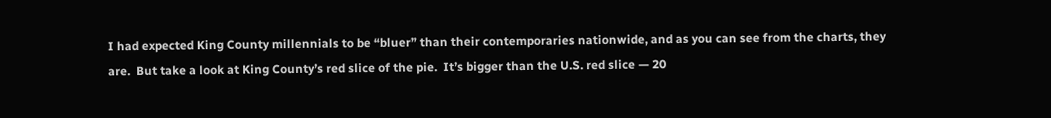I had expected King County millennials to be “bluer” than their contemporaries nationwide, and as you can see from the charts, they are.  But take a look at King County’s red slice of the pie.  It’s bigger than the U.S. red slice — 20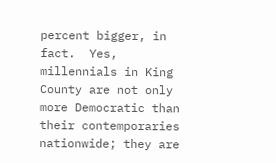percent bigger, in fact.  Yes, millennials in King County are not only more Democratic than their contemporaries nationwide; they are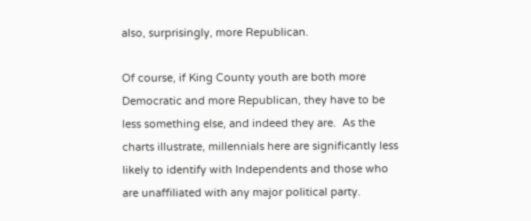also, surprisingly, more Republican.

Of course, if King County youth are both more Democratic and more Republican, they have to be less something else, and indeed they are.  As the charts illustrate, millennials here are significantly less likely to identify with Independents and those who are unaffiliated with any major political party.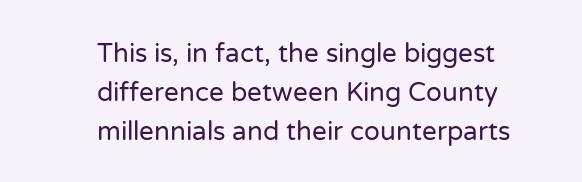This is, in fact, the single biggest difference between King County millennials and their counterparts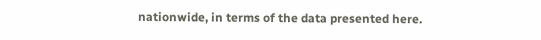nationwide, in terms of the data presented here.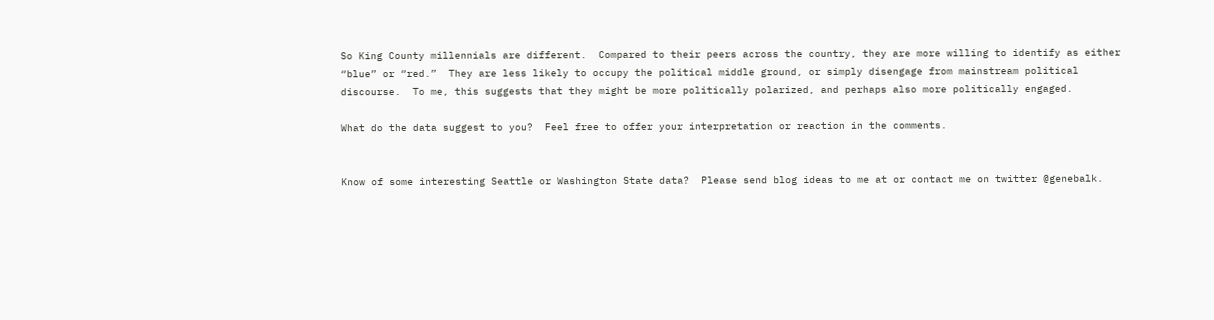So King County millennials are different.  Compared to their peers across the country, they are more willing to identify as either “blue” or “red.”  They are less likely to occupy the political middle ground, or simply disengage from mainstream political discourse.  To me, this suggests that they might be more politically polarized, and perhaps also more politically engaged.

What do the data suggest to you?  Feel free to offer your interpretation or reaction in the comments.


Know of some interesting Seattle or Washington State data?  Please send blog ideas to me at or contact me on twitter @genebalk.